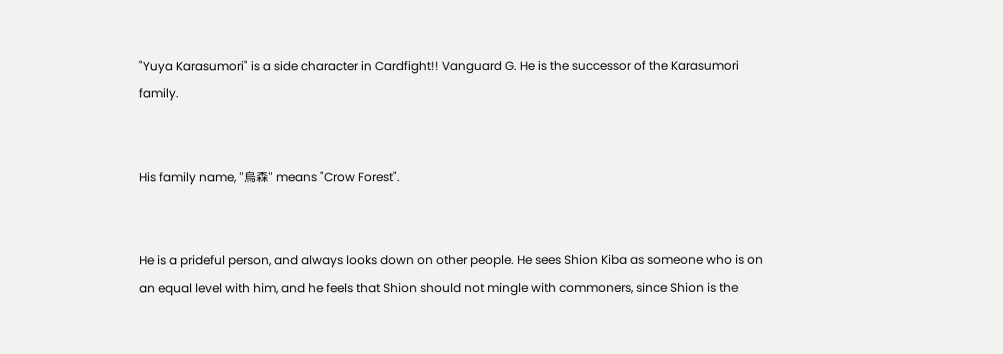"Yuya Karasumori" is a side character in Cardfight!! Vanguard G. He is the successor of the Karasumori family.


His family name, "烏森" means "Crow Forest".


He is a prideful person, and always looks down on other people. He sees Shion Kiba as someone who is on an equal level with him, and he feels that Shion should not mingle with commoners, since Shion is the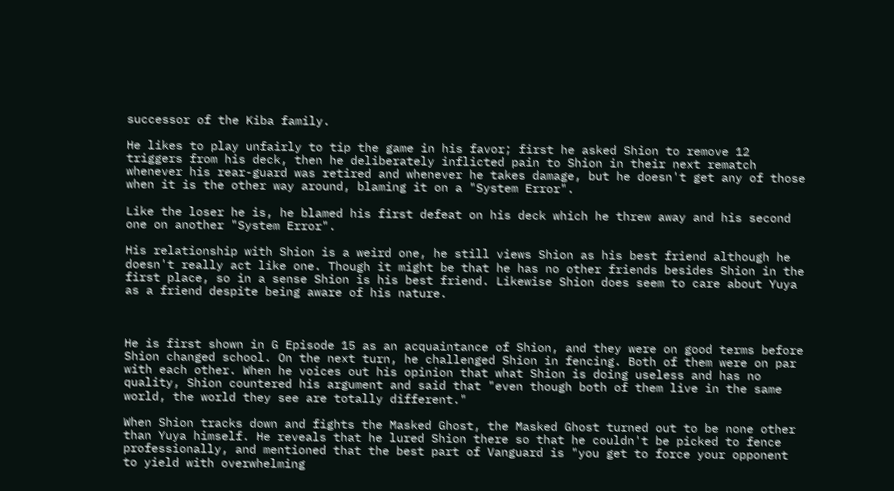successor of the Kiba family.

He likes to play unfairly to tip the game in his favor; first he asked Shion to remove 12 triggers from his deck, then he deliberately inflicted pain to Shion in their next rematch whenever his rear-guard was retired and whenever he takes damage, but he doesn't get any of those when it is the other way around, blaming it on a "System Error".

Like the loser he is, he blamed his first defeat on his deck which he threw away and his second one on another "System Error".

His relationship with Shion is a weird one, he still views Shion as his best friend although he doesn't really act like one. Though it might be that he has no other friends besides Shion in the first place, so in a sense Shion is his best friend. Likewise Shion does seem to care about Yuya as a friend despite being aware of his nature.



He is first shown in G Episode 15 as an acquaintance of Shion, and they were on good terms before Shion changed school. On the next turn, he challenged Shion in fencing. Both of them were on par with each other. When he voices out his opinion that what Shion is doing useless and has no quality, Shion countered his argument and said that "even though both of them live in the same world, the world they see are totally different."

When Shion tracks down and fights the Masked Ghost, the Masked Ghost turned out to be none other than Yuya himself. He reveals that he lured Shion there so that he couldn't be picked to fence professionally, and mentioned that the best part of Vanguard is "you get to force your opponent to yield with overwhelming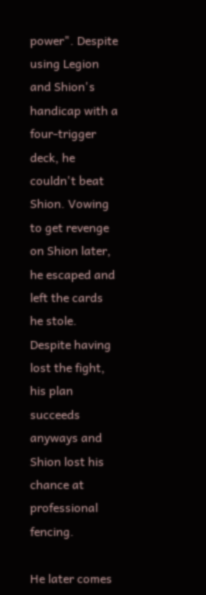power". Despite using Legion and Shion's handicap with a four-trigger deck, he couldn't beat Shion. Vowing to get revenge on Shion later, he escaped and left the cards he stole. Despite having lost the fight, his plan succeeds anyways and Shion lost his chance at professional fencing.

He later comes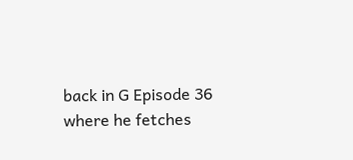back in G Episode 36 where he fetches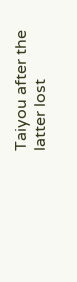Taiyou after the latter lost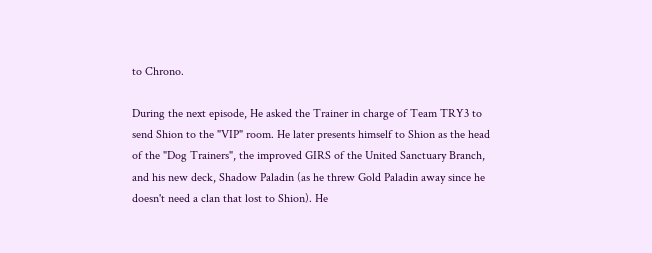to Chrono.

During the next episode, He asked the Trainer in charge of Team TRY3 to send Shion to the "VIP" room. He later presents himself to Shion as the head of the "Dog Trainers", the improved GIRS of the United Sanctuary Branch, and his new deck, Shadow Paladin (as he threw Gold Paladin away since he doesn't need a clan that lost to Shion). He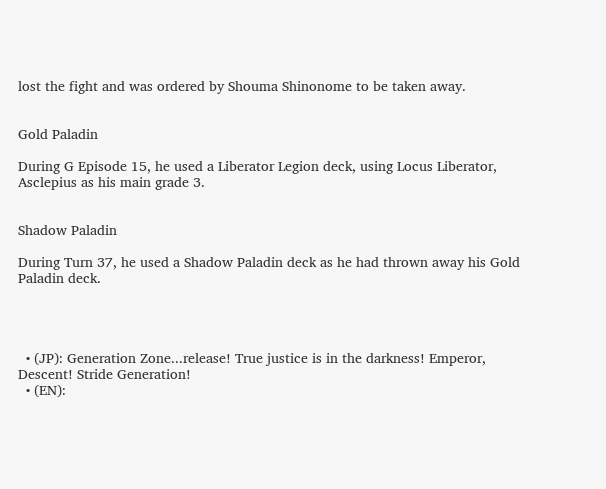lost the fight and was ordered by Shouma Shinonome to be taken away.


Gold Paladin

During G Episode 15, he used a Liberator Legion deck, using Locus Liberator, Asclepius as his main grade 3.


Shadow Paladin

During Turn 37, he used a Shadow Paladin deck as he had thrown away his Gold Paladin deck.




  • (JP): Generation Zone...release! True justice is in the darkness! Emperor, Descent! Stride Generation!
  • (EN):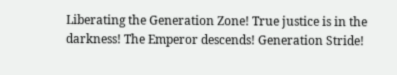Liberating the Generation Zone! True justice is in the darkness! The Emperor descends! Generation Stride!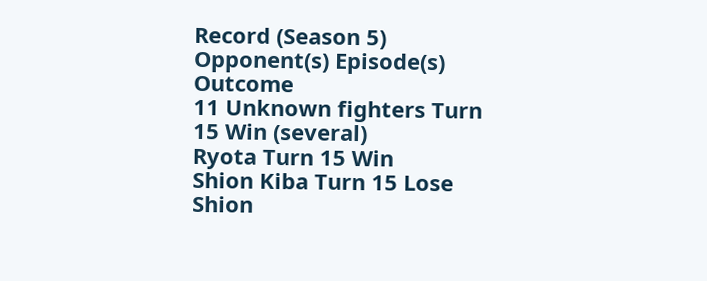Record (Season 5)
Opponent(s) Episode(s) Outcome
11 Unknown fighters Turn 15 Win (several)
Ryota Turn 15 Win
Shion Kiba Turn 15 Lose
Shion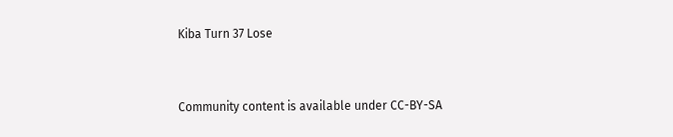Kiba Turn 37 Lose


Community content is available under CC-BY-SA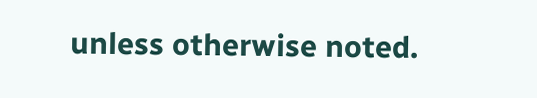unless otherwise noted.